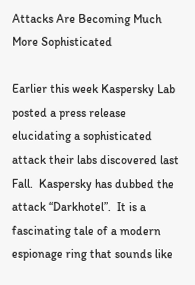Attacks Are Becoming Much More Sophisticated

Earlier this week Kaspersky Lab posted a press release elucidating a sophisticated attack their labs discovered last Fall.  Kaspersky has dubbed the attack “Darkhotel”.  It is a fascinating tale of a modern espionage ring that sounds like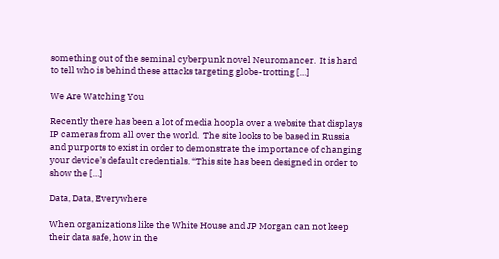something out of the seminal cyberpunk novel Neuromancer.  It is hard to tell who is behind these attacks targeting globe-trotting […]

We Are Watching You

Recently there has been a lot of media hoopla over a website that displays IP cameras from all over the world.  The site looks to be based in Russia and purports to exist in order to demonstrate the importance of changing your device’s default credentials. “This site has been designed in order to show the […]

Data, Data, Everywhere

When organizations like the White House and JP Morgan can not keep their data safe, how in the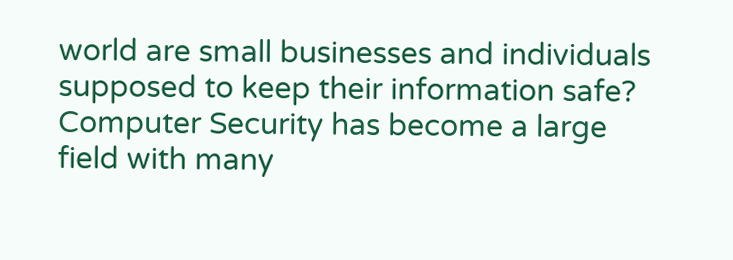world are small businesses and individuals supposed to keep their information safe? Computer Security has become a large field with many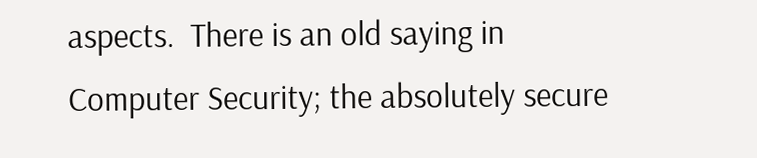aspects.  There is an old saying in Computer Security; the absolutely secure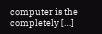computer is the completely […]